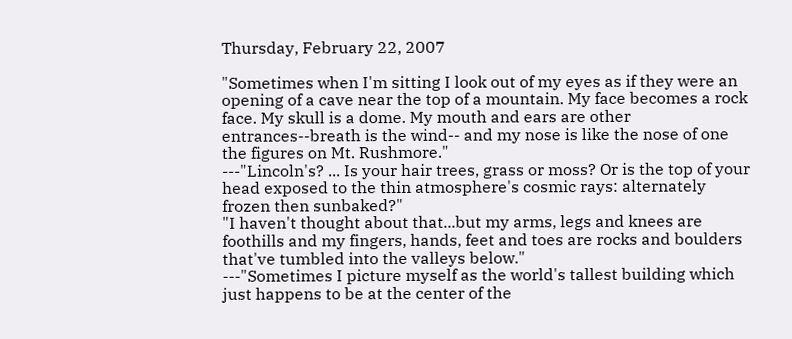Thursday, February 22, 2007

"Sometimes when I'm sitting I look out of my eyes as if they were an opening of a cave near the top of a mountain. My face becomes a rock face. My skull is a dome. My mouth and ears are other entrances--breath is the wind-- and my nose is like the nose of one the figures on Mt. Rushmore."
---"Lincoln's? ... Is your hair trees, grass or moss? Or is the top of your head exposed to the thin atmosphere's cosmic rays: alternately frozen then sunbaked?"
"I haven't thought about that...but my arms, legs and knees are foothills and my fingers, hands, feet and toes are rocks and boulders that've tumbled into the valleys below."
---"Sometimes I picture myself as the world's tallest building which just happens to be at the center of the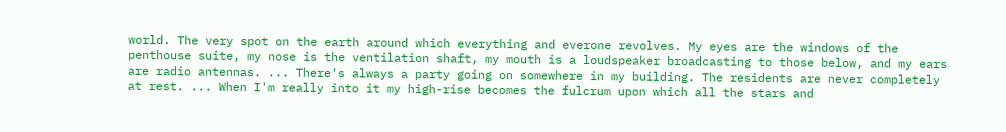world. The very spot on the earth around which everything and everone revolves. My eyes are the windows of the penthouse suite, my nose is the ventilation shaft, my mouth is a loudspeaker broadcasting to those below, and my ears are radio antennas. ... There's always a party going on somewhere in my building. The residents are never completely at rest. ... When I'm really into it my high-rise becomes the fulcrum upon which all the stars and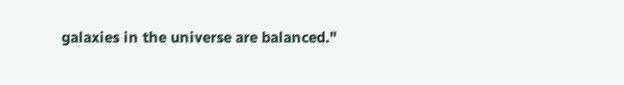galaxies in the universe are balanced."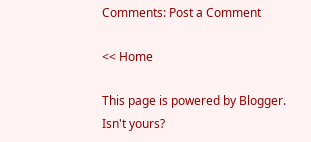Comments: Post a Comment

<< Home

This page is powered by Blogger. Isn't yours?